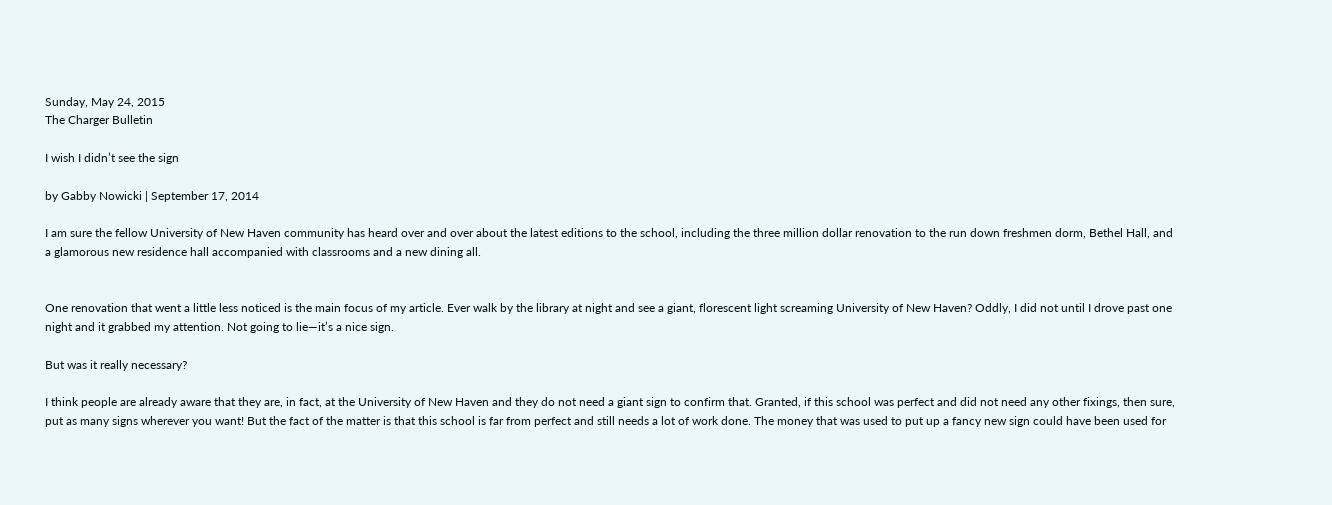Sunday, May 24, 2015
The Charger Bulletin

I wish I didn’t see the sign

by Gabby Nowicki | September 17, 2014

I am sure the fellow University of New Haven community has heard over and over about the latest editions to the school, including the three million dollar renovation to the run down freshmen dorm, Bethel Hall, and a glamorous new residence hall accompanied with classrooms and a new dining all.


One renovation that went a little less noticed is the main focus of my article. Ever walk by the library at night and see a giant, florescent light screaming University of New Haven? Oddly, I did not until I drove past one night and it grabbed my attention. Not going to lie—it’s a nice sign.

But was it really necessary?

I think people are already aware that they are, in fact, at the University of New Haven and they do not need a giant sign to confirm that. Granted, if this school was perfect and did not need any other fixings, then sure, put as many signs wherever you want! But the fact of the matter is that this school is far from perfect and still needs a lot of work done. The money that was used to put up a fancy new sign could have been used for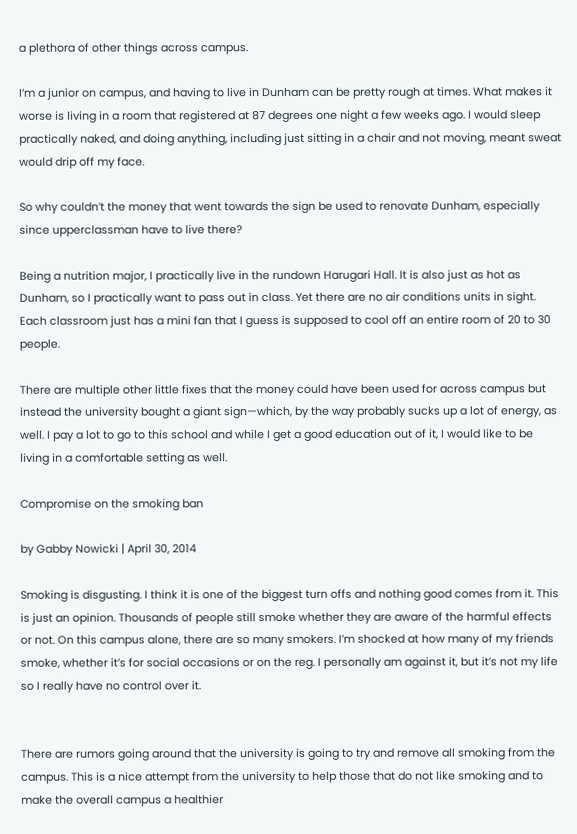a plethora of other things across campus.

I’m a junior on campus, and having to live in Dunham can be pretty rough at times. What makes it worse is living in a room that registered at 87 degrees one night a few weeks ago. I would sleep practically naked, and doing anything, including just sitting in a chair and not moving, meant sweat would drip off my face.

So why couldn’t the money that went towards the sign be used to renovate Dunham, especially since upperclassman have to live there?

Being a nutrition major, I practically live in the rundown Harugari Hall. It is also just as hot as Dunham, so I practically want to pass out in class. Yet there are no air conditions units in sight. Each classroom just has a mini fan that I guess is supposed to cool off an entire room of 20 to 30 people.

There are multiple other little fixes that the money could have been used for across campus but instead the university bought a giant sign—which, by the way probably sucks up a lot of energy, as well. I pay a lot to go to this school and while I get a good education out of it, I would like to be living in a comfortable setting as well.

Compromise on the smoking ban

by Gabby Nowicki | April 30, 2014

Smoking is disgusting. I think it is one of the biggest turn offs and nothing good comes from it. This is just an opinion. Thousands of people still smoke whether they are aware of the harmful effects or not. On this campus alone, there are so many smokers. I’m shocked at how many of my friends smoke, whether it’s for social occasions or on the reg. I personally am against it, but it’s not my life so I really have no control over it.


There are rumors going around that the university is going to try and remove all smoking from the campus. This is a nice attempt from the university to help those that do not like smoking and to make the overall campus a healthier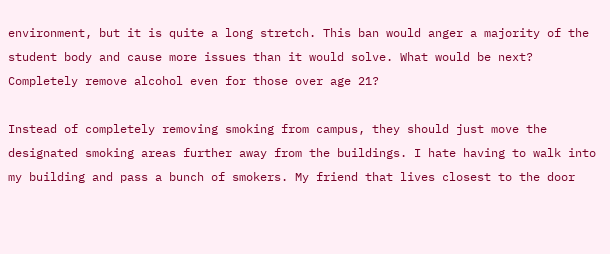environment, but it is quite a long stretch. This ban would anger a majority of the student body and cause more issues than it would solve. What would be next? Completely remove alcohol even for those over age 21?

Instead of completely removing smoking from campus, they should just move the designated smoking areas further away from the buildings. I hate having to walk into my building and pass a bunch of smokers. My friend that lives closest to the door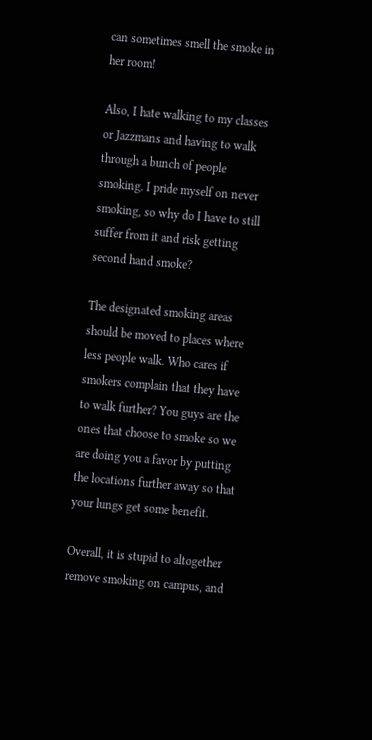can sometimes smell the smoke in her room!

Also, I hate walking to my classes or Jazzmans and having to walk through a bunch of people smoking. I pride myself on never smoking, so why do I have to still suffer from it and risk getting second hand smoke?

The designated smoking areas should be moved to places where less people walk. Who cares if smokers complain that they have to walk further? You guys are the ones that choose to smoke so we are doing you a favor by putting the locations further away so that your lungs get some benefit.

Overall, it is stupid to altogether remove smoking on campus, and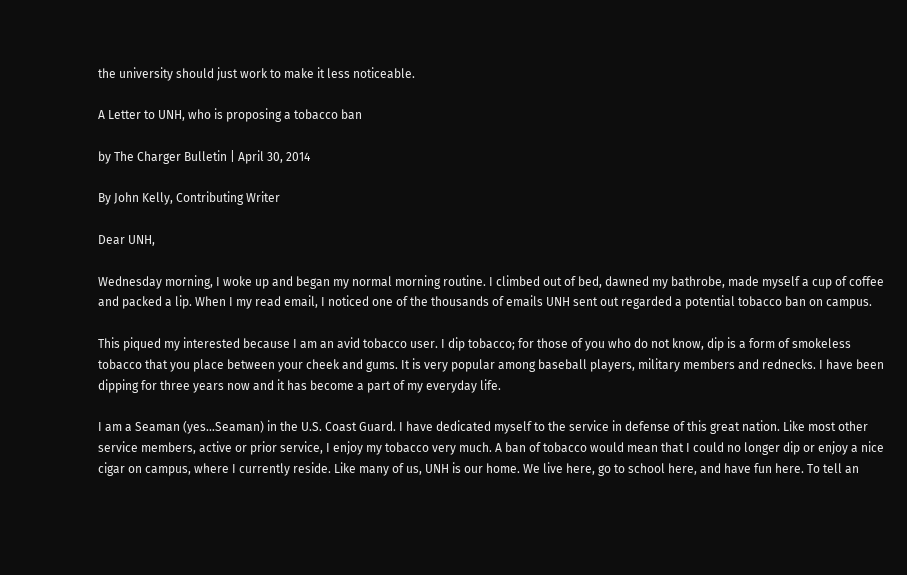the university should just work to make it less noticeable.

A Letter to UNH, who is proposing a tobacco ban

by The Charger Bulletin | April 30, 2014

By John Kelly, Contributing Writer

Dear UNH,

Wednesday morning, I woke up and began my normal morning routine. I climbed out of bed, dawned my bathrobe, made myself a cup of coffee and packed a lip. When I my read email, I noticed one of the thousands of emails UNH sent out regarded a potential tobacco ban on campus.

This piqued my interested because I am an avid tobacco user. I dip tobacco; for those of you who do not know, dip is a form of smokeless tobacco that you place between your cheek and gums. It is very popular among baseball players, military members and rednecks. I have been dipping for three years now and it has become a part of my everyday life.

I am a Seaman (yes…Seaman) in the U.S. Coast Guard. I have dedicated myself to the service in defense of this great nation. Like most other service members, active or prior service, I enjoy my tobacco very much. A ban of tobacco would mean that I could no longer dip or enjoy a nice cigar on campus, where I currently reside. Like many of us, UNH is our home. We live here, go to school here, and have fun here. To tell an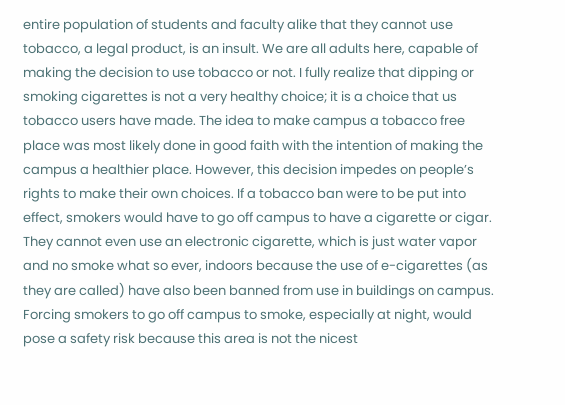entire population of students and faculty alike that they cannot use tobacco, a legal product, is an insult. We are all adults here, capable of making the decision to use tobacco or not. I fully realize that dipping or smoking cigarettes is not a very healthy choice; it is a choice that us tobacco users have made. The idea to make campus a tobacco free place was most likely done in good faith with the intention of making the campus a healthier place. However, this decision impedes on people’s rights to make their own choices. If a tobacco ban were to be put into effect, smokers would have to go off campus to have a cigarette or cigar. They cannot even use an electronic cigarette, which is just water vapor and no smoke what so ever, indoors because the use of e-cigarettes (as they are called) have also been banned from use in buildings on campus. Forcing smokers to go off campus to smoke, especially at night, would pose a safety risk because this area is not the nicest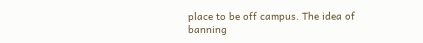place to be off campus. The idea of banning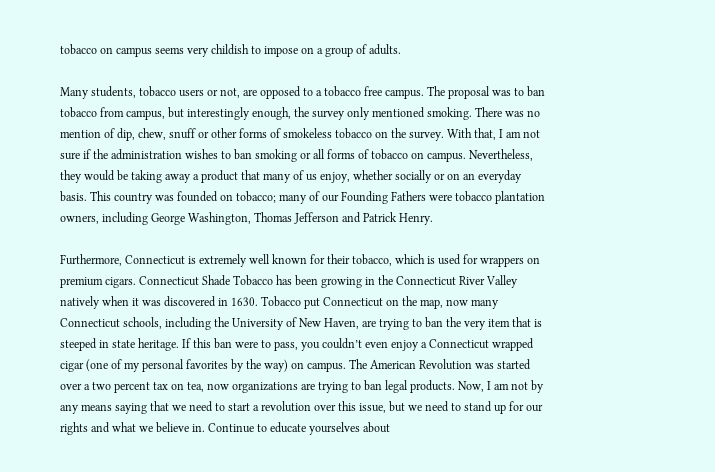tobacco on campus seems very childish to impose on a group of adults.

Many students, tobacco users or not, are opposed to a tobacco free campus. The proposal was to ban tobacco from campus, but interestingly enough, the survey only mentioned smoking. There was no mention of dip, chew, snuff or other forms of smokeless tobacco on the survey. With that, I am not sure if the administration wishes to ban smoking or all forms of tobacco on campus. Nevertheless, they would be taking away a product that many of us enjoy, whether socially or on an everyday basis. This country was founded on tobacco; many of our Founding Fathers were tobacco plantation owners, including George Washington, Thomas Jefferson and Patrick Henry.

Furthermore, Connecticut is extremely well known for their tobacco, which is used for wrappers on premium cigars. Connecticut Shade Tobacco has been growing in the Connecticut River Valley natively when it was discovered in 1630. Tobacco put Connecticut on the map, now many Connecticut schools, including the University of New Haven, are trying to ban the very item that is steeped in state heritage. If this ban were to pass, you couldn’t even enjoy a Connecticut wrapped cigar (one of my personal favorites by the way) on campus. The American Revolution was started over a two percent tax on tea, now organizations are trying to ban legal products. Now, I am not by any means saying that we need to start a revolution over this issue, but we need to stand up for our rights and what we believe in. Continue to educate yourselves about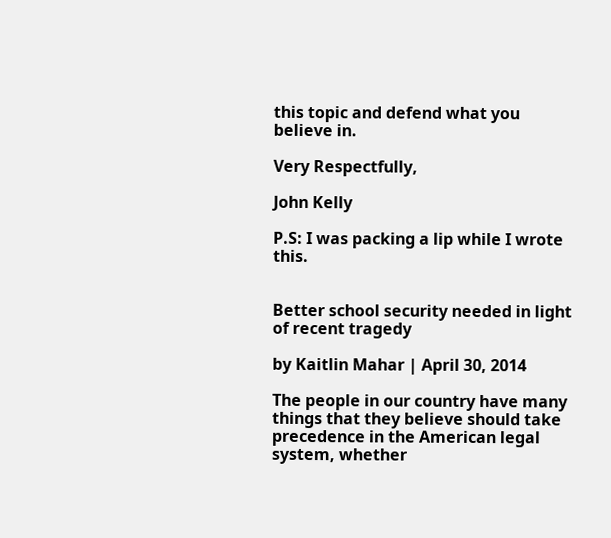this topic and defend what you believe in.

Very Respectfully,

John Kelly

P.S: I was packing a lip while I wrote this.


Better school security needed in light of recent tragedy

by Kaitlin Mahar | April 30, 2014

The people in our country have many things that they believe should take precedence in the American legal system, whether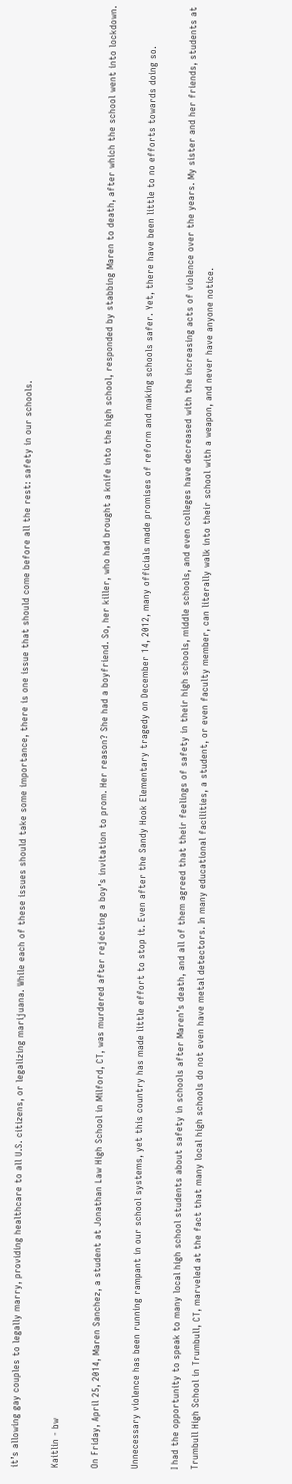it’s allowing gay couples to legally marry, providing healthcare to all U.S. citizens, or legalizing marijuana. While each of these issues should take some importance, there is one issue that should come before all the rest: safety in our schools.

Kaitlin - bw

On Friday, April 25, 2014, Maren Sanchez, a student at Jonathan Law High School in Milford, CT, was murdered after rejecting a boy’s invitation to prom. Her reason? She had a boyfriend. So, her killer, who had brought a knife into the high school, responded by stabbing Maren to death, after which the school went into lockdown.

Unnecessary violence has been running rampant in our school systems, yet this country has made little effort to stop it. Even after the Sandy Hook Elementary tragedy on December 14, 2012, many officials made promises of reform and making schools safer. Yet, there have been little to no efforts towards doing so.

I had the opportunity to speak to many local high school students about safety in schools after Maren’s death, and all of them agreed that their feelings of safety in their high schools, middle schools, and even colleges have decreased with the increasing acts of violence over the years. My sister and her friends, students at Trumbull High School in Trumbull, CT, marveled at the fact that many local high schools do not even have metal detectors. In many educational facilities, a student, or even faculty member, can literally walk into their school with a weapon, and never have anyone notice.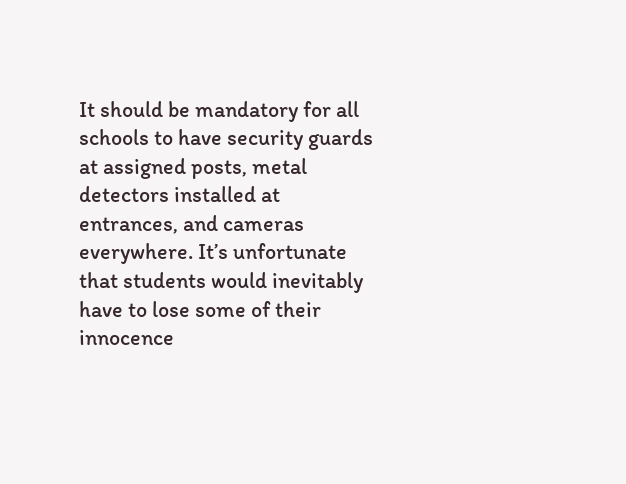It should be mandatory for all schools to have security guards at assigned posts, metal detectors installed at entrances, and cameras everywhere. It’s unfortunate that students would inevitably have to lose some of their innocence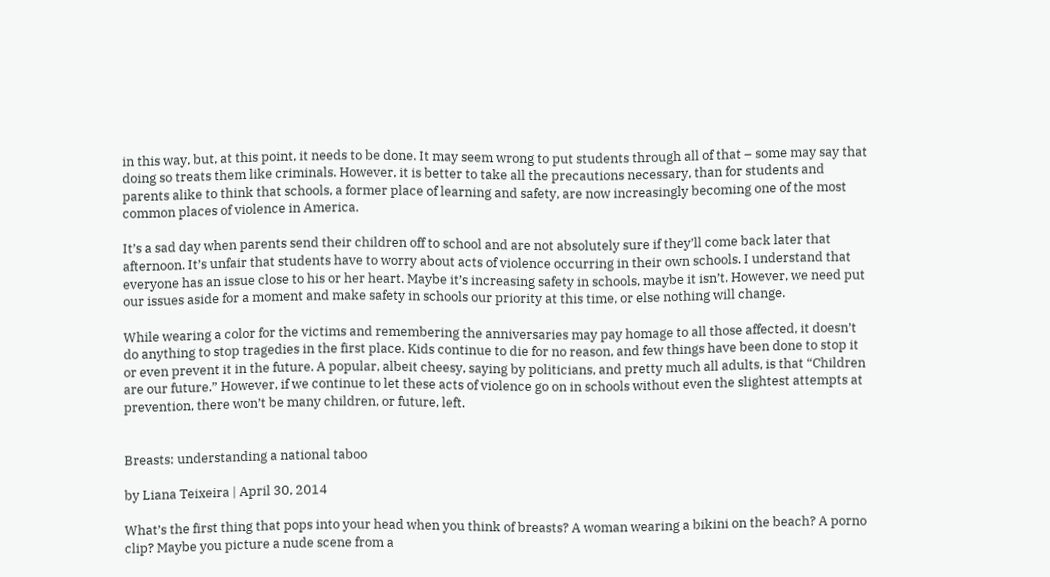in this way, but, at this point, it needs to be done. It may seem wrong to put students through all of that – some may say that doing so treats them like criminals. However, it is better to take all the precautions necessary, than for students and parents alike to think that schools, a former place of learning and safety, are now increasingly becoming one of the most common places of violence in America.

It’s a sad day when parents send their children off to school and are not absolutely sure if they’ll come back later that afternoon. It’s unfair that students have to worry about acts of violence occurring in their own schools. I understand that everyone has an issue close to his or her heart. Maybe it’s increasing safety in schools, maybe it isn’t. However, we need put our issues aside for a moment and make safety in schools our priority at this time, or else nothing will change.

While wearing a color for the victims and remembering the anniversaries may pay homage to all those affected, it doesn’t do anything to stop tragedies in the first place. Kids continue to die for no reason, and few things have been done to stop it or even prevent it in the future. A popular, albeit cheesy, saying by politicians, and pretty much all adults, is that “Children are our future.” However, if we continue to let these acts of violence go on in schools without even the slightest attempts at prevention, there won’t be many children, or future, left.


Breasts: understanding a national taboo

by Liana Teixeira | April 30, 2014

What’s the first thing that pops into your head when you think of breasts? A woman wearing a bikini on the beach? A porno clip? Maybe you picture a nude scene from a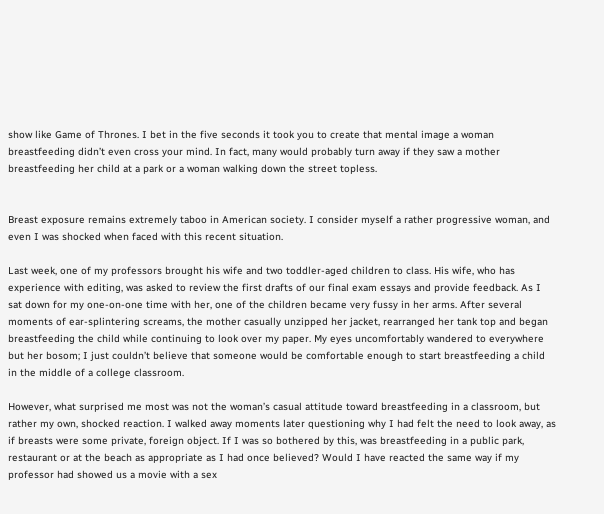show like Game of Thrones. I bet in the five seconds it took you to create that mental image a woman breastfeeding didn’t even cross your mind. In fact, many would probably turn away if they saw a mother breastfeeding her child at a park or a woman walking down the street topless.


Breast exposure remains extremely taboo in American society. I consider myself a rather progressive woman, and even I was shocked when faced with this recent situation.

Last week, one of my professors brought his wife and two toddler-aged children to class. His wife, who has experience with editing, was asked to review the first drafts of our final exam essays and provide feedback. As I sat down for my one-on-one time with her, one of the children became very fussy in her arms. After several moments of ear-splintering screams, the mother casually unzipped her jacket, rearranged her tank top and began breastfeeding the child while continuing to look over my paper. My eyes uncomfortably wandered to everywhere but her bosom; I just couldn’t believe that someone would be comfortable enough to start breastfeeding a child in the middle of a college classroom.

However, what surprised me most was not the woman’s casual attitude toward breastfeeding in a classroom, but rather my own, shocked reaction. I walked away moments later questioning why I had felt the need to look away, as if breasts were some private, foreign object. If I was so bothered by this, was breastfeeding in a public park, restaurant or at the beach as appropriate as I had once believed? Would I have reacted the same way if my professor had showed us a movie with a sex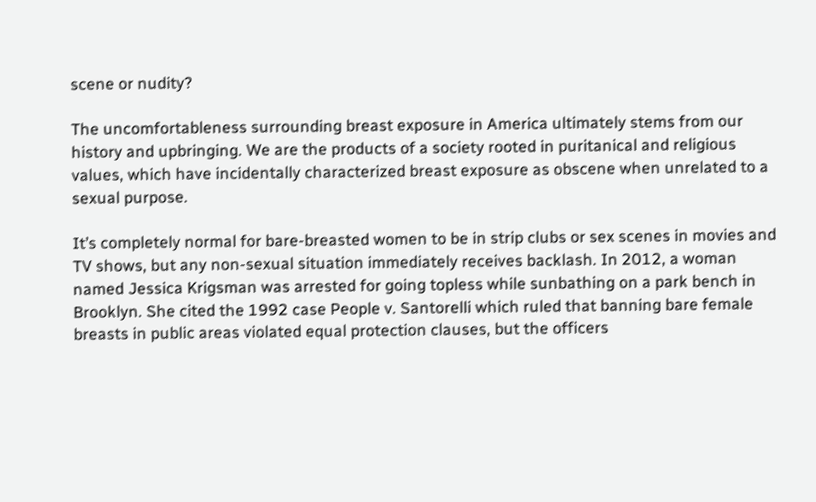scene or nudity?

The uncomfortableness surrounding breast exposure in America ultimately stems from our history and upbringing. We are the products of a society rooted in puritanical and religious values, which have incidentally characterized breast exposure as obscene when unrelated to a sexual purpose.

It’s completely normal for bare-breasted women to be in strip clubs or sex scenes in movies and TV shows, but any non-sexual situation immediately receives backlash. In 2012, a woman named Jessica Krigsman was arrested for going topless while sunbathing on a park bench in Brooklyn. She cited the 1992 case People v. Santorelli which ruled that banning bare female breasts in public areas violated equal protection clauses, but the officers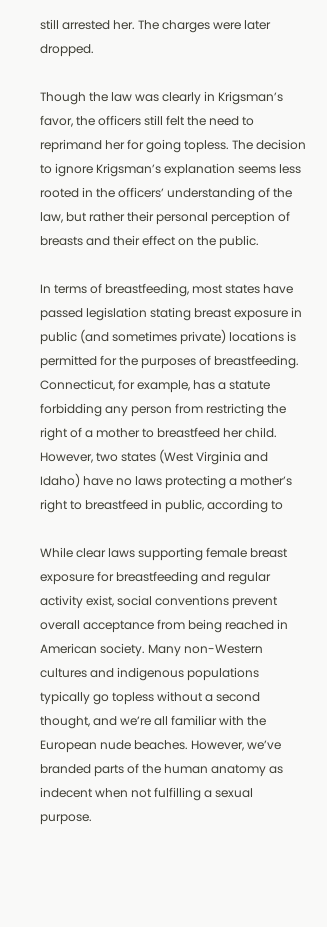still arrested her. The charges were later dropped.

Though the law was clearly in Krigsman’s favor, the officers still felt the need to reprimand her for going topless. The decision to ignore Krigsman’s explanation seems less rooted in the officers’ understanding of the law, but rather their personal perception of breasts and their effect on the public.

In terms of breastfeeding, most states have passed legislation stating breast exposure in public (and sometimes private) locations is permitted for the purposes of breastfeeding. Connecticut, for example, has a statute forbidding any person from restricting the right of a mother to breastfeed her child. However, two states (West Virginia and Idaho) have no laws protecting a mother’s right to breastfeed in public, according to

While clear laws supporting female breast exposure for breastfeeding and regular activity exist, social conventions prevent overall acceptance from being reached in American society. Many non-Western cultures and indigenous populations typically go topless without a second thought, and we’re all familiar with the European nude beaches. However, we’ve branded parts of the human anatomy as indecent when not fulfilling a sexual purpose.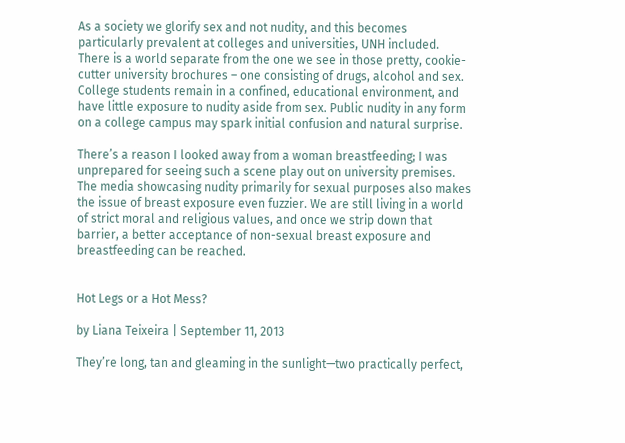As a society we glorify sex and not nudity, and this becomes particularly prevalent at colleges and universities, UNH included. There is a world separate from the one we see in those pretty, cookie-cutter university brochures – one consisting of drugs, alcohol and sex. College students remain in a confined, educational environment, and have little exposure to nudity aside from sex. Public nudity in any form on a college campus may spark initial confusion and natural surprise.

There’s a reason I looked away from a woman breastfeeding; I was unprepared for seeing such a scene play out on university premises. The media showcasing nudity primarily for sexual purposes also makes the issue of breast exposure even fuzzier. We are still living in a world of strict moral and religious values, and once we strip down that barrier, a better acceptance of non-sexual breast exposure and breastfeeding can be reached.


Hot Legs or a Hot Mess?

by Liana Teixeira | September 11, 2013

They’re long, tan and gleaming in the sunlight—two practically perfect,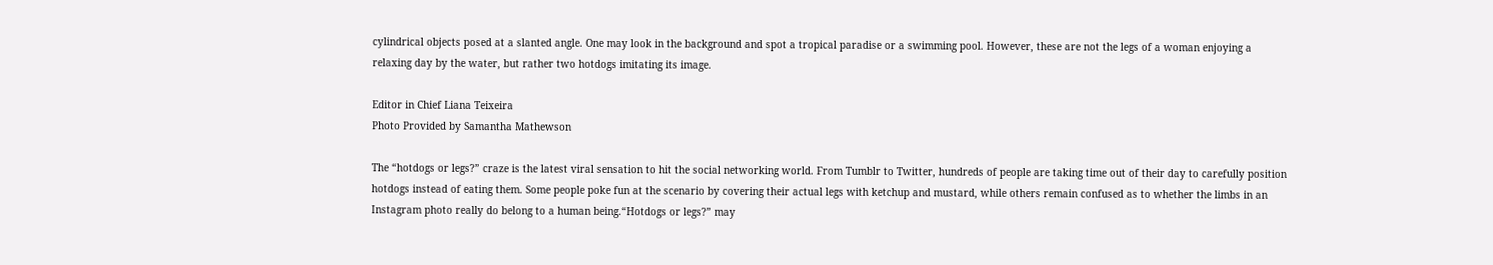cylindrical objects posed at a slanted angle. One may look in the background and spot a tropical paradise or a swimming pool. However, these are not the legs of a woman enjoying a relaxing day by the water, but rather two hotdogs imitating its image.

Editor in Chief Liana Teixeira
Photo Provided by Samantha Mathewson

The “hotdogs or legs?” craze is the latest viral sensation to hit the social networking world. From Tumblr to Twitter, hundreds of people are taking time out of their day to carefully position hotdogs instead of eating them. Some people poke fun at the scenario by covering their actual legs with ketchup and mustard, while others remain confused as to whether the limbs in an Instagram photo really do belong to a human being.“Hotdogs or legs?” may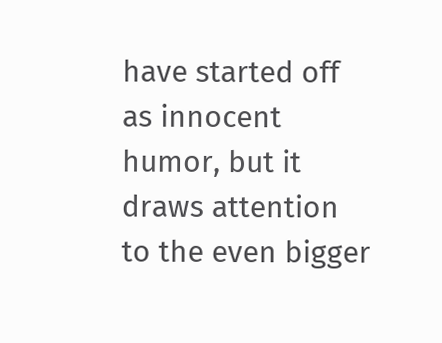have started off as innocent humor, but it draws attention to the even bigger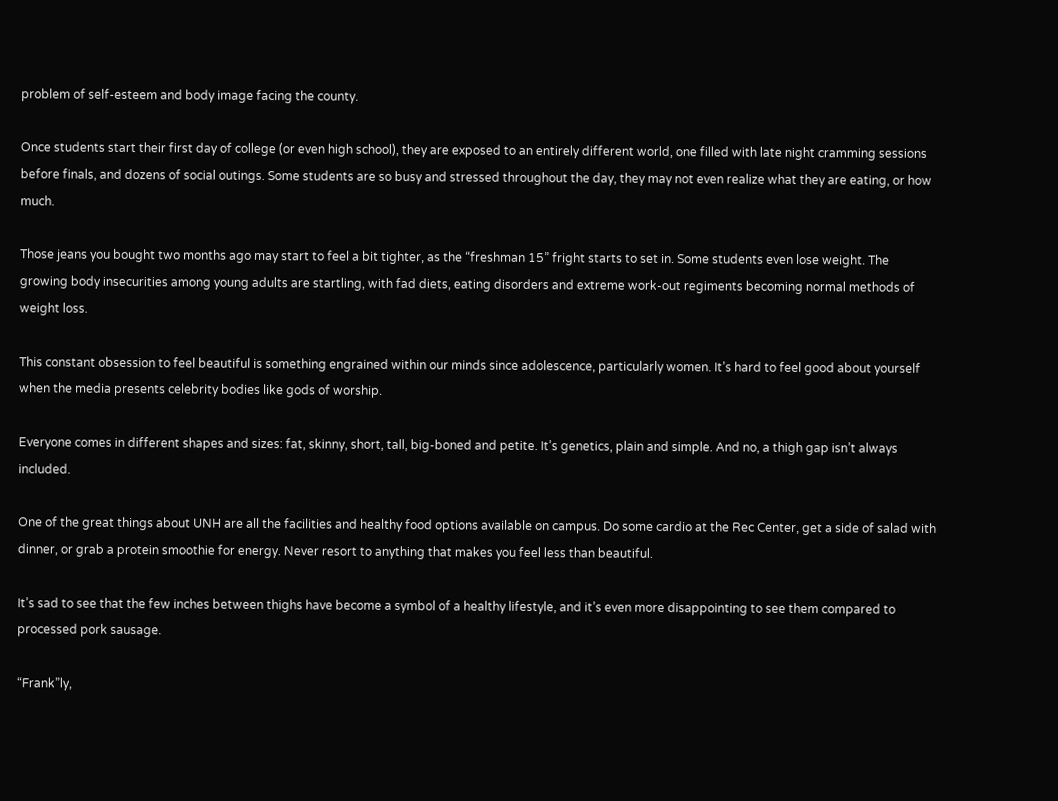problem of self-esteem and body image facing the county.

Once students start their first day of college (or even high school), they are exposed to an entirely different world, one filled with late night cramming sessions before finals, and dozens of social outings. Some students are so busy and stressed throughout the day, they may not even realize what they are eating, or how much.

Those jeans you bought two months ago may start to feel a bit tighter, as the “freshman 15” fright starts to set in. Some students even lose weight. The growing body insecurities among young adults are startling, with fad diets, eating disorders and extreme work-out regiments becoming normal methods of weight loss.

This constant obsession to feel beautiful is something engrained within our minds since adolescence, particularly women. It’s hard to feel good about yourself when the media presents celebrity bodies like gods of worship.

Everyone comes in different shapes and sizes: fat, skinny, short, tall, big-boned and petite. It’s genetics, plain and simple. And no, a thigh gap isn’t always included.

One of the great things about UNH are all the facilities and healthy food options available on campus. Do some cardio at the Rec Center, get a side of salad with dinner, or grab a protein smoothie for energy. Never resort to anything that makes you feel less than beautiful.

It’s sad to see that the few inches between thighs have become a symbol of a healthy lifestyle, and it’s even more disappointing to see them compared to processed pork sausage.

“Frank”ly,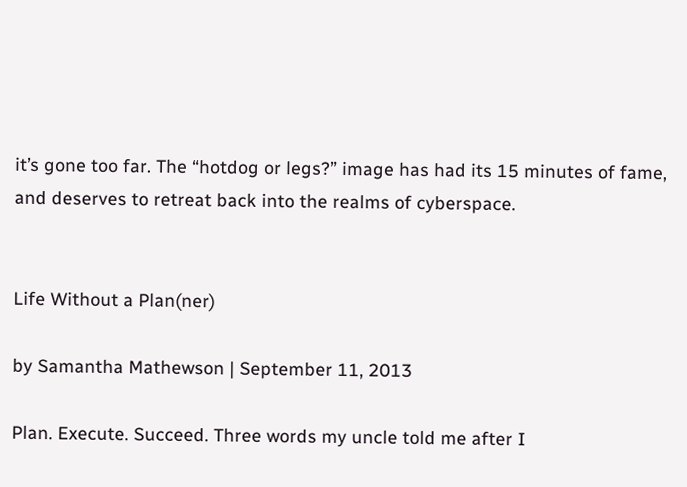it’s gone too far. The “hotdog or legs?” image has had its 15 minutes of fame, and deserves to retreat back into the realms of cyberspace.


Life Without a Plan(ner)

by Samantha Mathewson | September 11, 2013

Plan. Execute. Succeed. Three words my uncle told me after I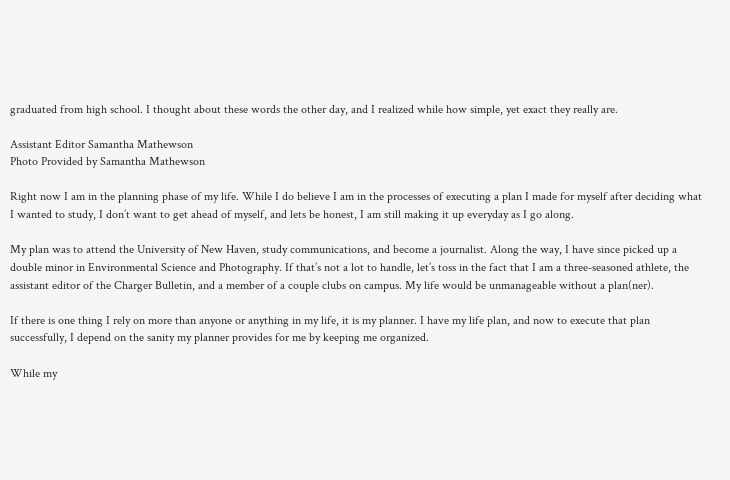graduated from high school. I thought about these words the other day, and I realized while how simple, yet exact they really are.

Assistant Editor Samantha Mathewson
Photo Provided by Samantha Mathewson

Right now I am in the planning phase of my life. While I do believe I am in the processes of executing a plan I made for myself after deciding what I wanted to study, I don’t want to get ahead of myself, and lets be honest, I am still making it up everyday as I go along.

My plan was to attend the University of New Haven, study communications, and become a journalist. Along the way, I have since picked up a double minor in Environmental Science and Photography. If that’s not a lot to handle, let’s toss in the fact that I am a three-seasoned athlete, the assistant editor of the Charger Bulletin, and a member of a couple clubs on campus. My life would be unmanageable without a plan(ner).

If there is one thing I rely on more than anyone or anything in my life, it is my planner. I have my life plan, and now to execute that plan successfully, I depend on the sanity my planner provides for me by keeping me organized.

While my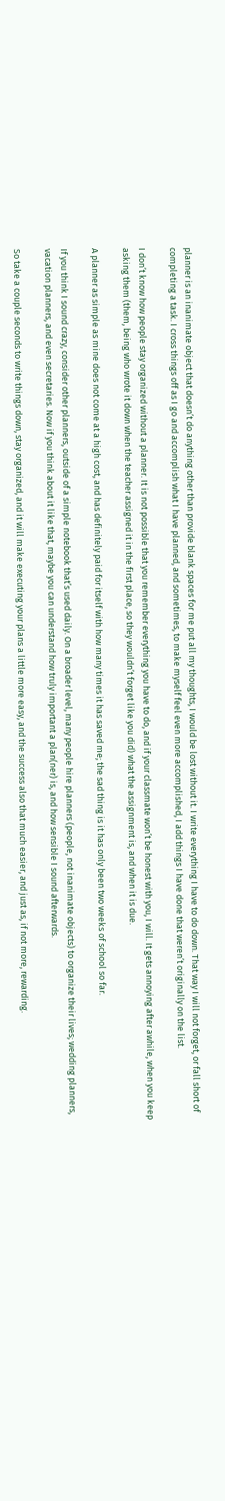planner is an inanimate object that doesn’t do anything other than provide blank spaces for me put all my thoughts, I would be lost without it. I write everything I have to do down. That way I will not forget, or fall short of completing a task. I cross things off as I go and accomplish what I have planned, and sometimes, to make myself feel even more accomplished, I add things I have done that weren’t originally on the list.

I don’t know how people stay organized without a planner. It is not possible that you remember everything you have to do, and if your classmate won’t be honest with you, I will. It gets annoying after awhile, when you keep asking them (them, being who wrote it down when the teacher assigned it in the first place, so they wouldn’t forget like you did) what the assignment is, and when it is due.

A planner as simple as mine does not come at a high cost, and has definitely paid for itself with how many times it has saved me; the sad thing is it has only been two weeks of school so far.

If you think I sound crazy, consider other planners, outside of a simple notebook that’s used daily. On a broader level, many people hire planners (people, not inanimate objects) to organize their lives; wedding planners, vacation planners, and even secretaries. Now if you think about it like that, maybe you can understand how truly important a plan(ner) is, and how sensible I sound afterwards.

So take a couple seconds to write things down, stay organized, and it will make executing your plans a little more easy, and the success also that much easier, and just as, if not more, rewarding.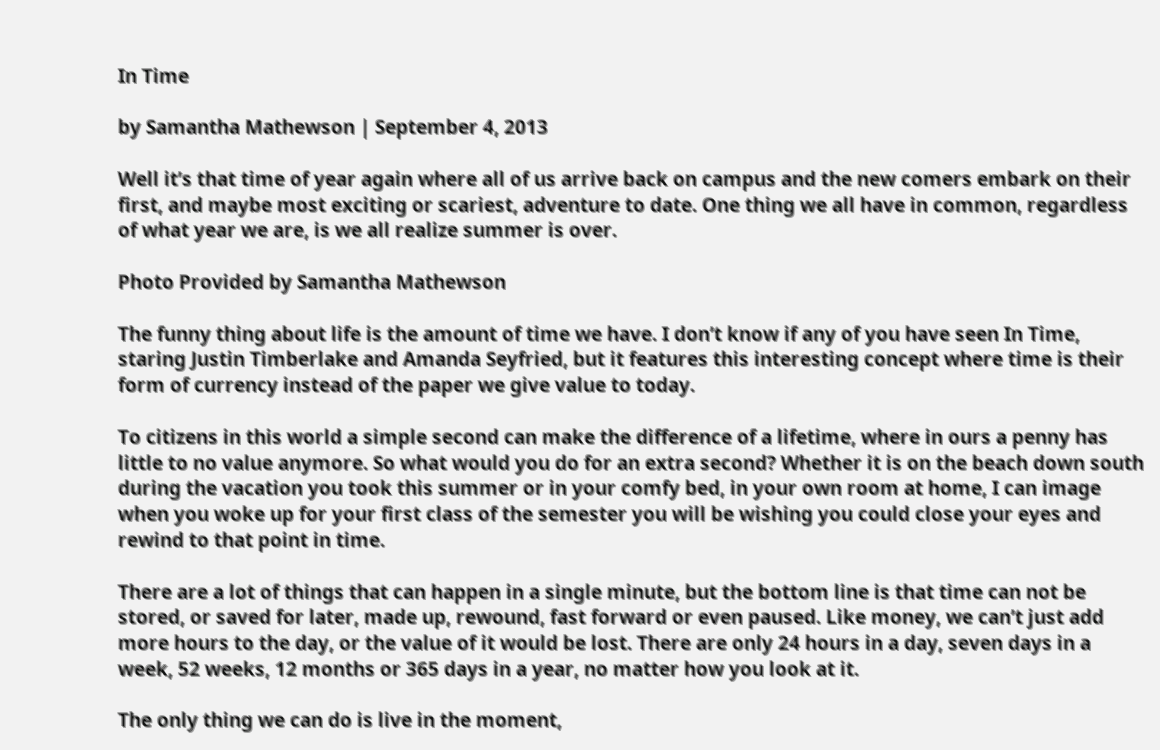In Time

by Samantha Mathewson | September 4, 2013

Well it’s that time of year again where all of us arrive back on campus and the new comers embark on their first, and maybe most exciting or scariest, adventure to date. One thing we all have in common, regardless of what year we are, is we all realize summer is over.

Photo Provided by Samantha Mathewson

The funny thing about life is the amount of time we have. I don’t know if any of you have seen In Time, staring Justin Timberlake and Amanda Seyfried, but it features this interesting concept where time is their form of currency instead of the paper we give value to today.

To citizens in this world a simple second can make the difference of a lifetime, where in ours a penny has little to no value anymore. So what would you do for an extra second? Whether it is on the beach down south during the vacation you took this summer or in your comfy bed, in your own room at home, I can image when you woke up for your first class of the semester you will be wishing you could close your eyes and rewind to that point in time.

There are a lot of things that can happen in a single minute, but the bottom line is that time can not be stored, or saved for later, made up, rewound, fast forward or even paused. Like money, we can’t just add more hours to the day, or the value of it would be lost. There are only 24 hours in a day, seven days in a week, 52 weeks, 12 months or 365 days in a year, no matter how you look at it.

The only thing we can do is live in the moment,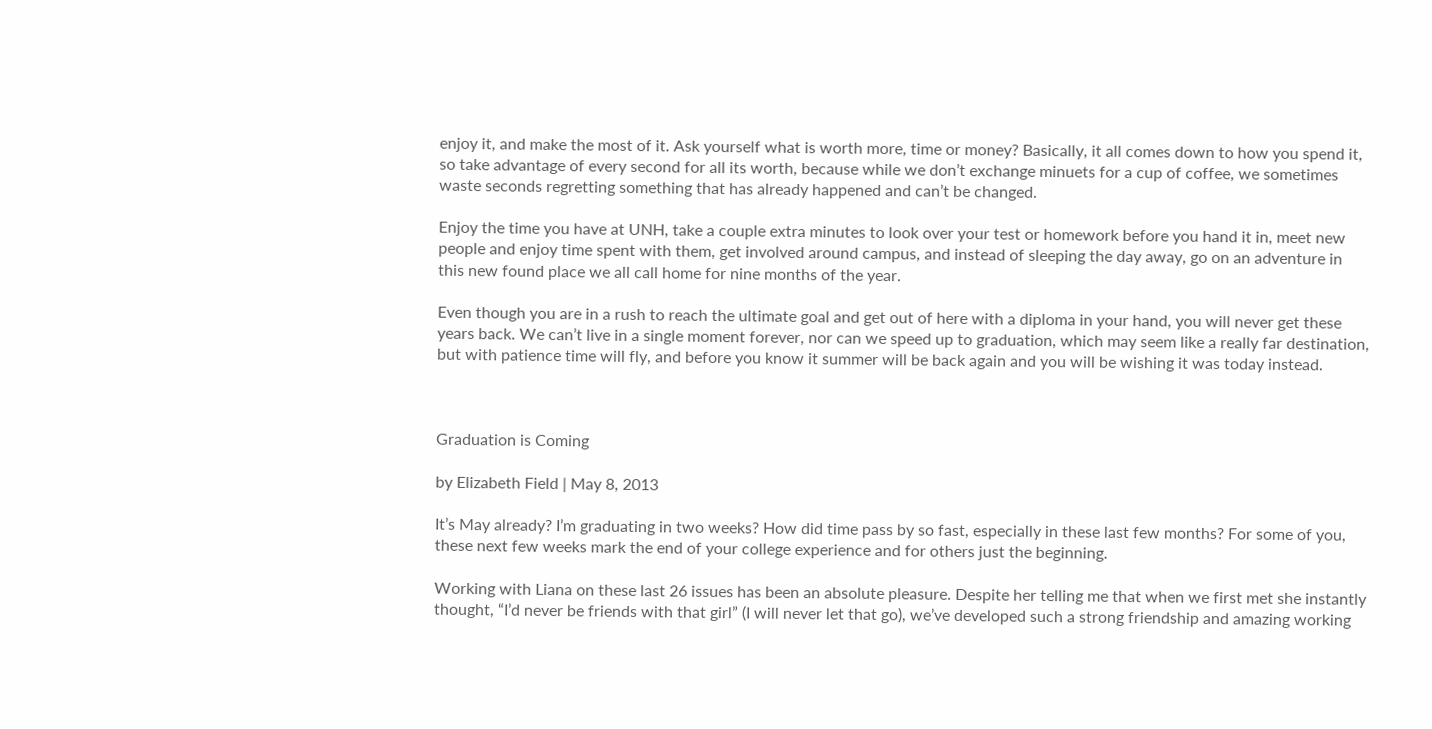enjoy it, and make the most of it. Ask yourself what is worth more, time or money? Basically, it all comes down to how you spend it, so take advantage of every second for all its worth, because while we don’t exchange minuets for a cup of coffee, we sometimes waste seconds regretting something that has already happened and can’t be changed.

Enjoy the time you have at UNH, take a couple extra minutes to look over your test or homework before you hand it in, meet new people and enjoy time spent with them, get involved around campus, and instead of sleeping the day away, go on an adventure in this new found place we all call home for nine months of the year.

Even though you are in a rush to reach the ultimate goal and get out of here with a diploma in your hand, you will never get these years back. We can’t live in a single moment forever, nor can we speed up to graduation, which may seem like a really far destination, but with patience time will fly, and before you know it summer will be back again and you will be wishing it was today instead.



Graduation is Coming

by Elizabeth Field | May 8, 2013

It’s May already? I’m graduating in two weeks? How did time pass by so fast, especially in these last few months? For some of you, these next few weeks mark the end of your college experience and for others just the beginning.

Working with Liana on these last 26 issues has been an absolute pleasure. Despite her telling me that when we first met she instantly thought, “I’d never be friends with that girl” (I will never let that go), we’ve developed such a strong friendship and amazing working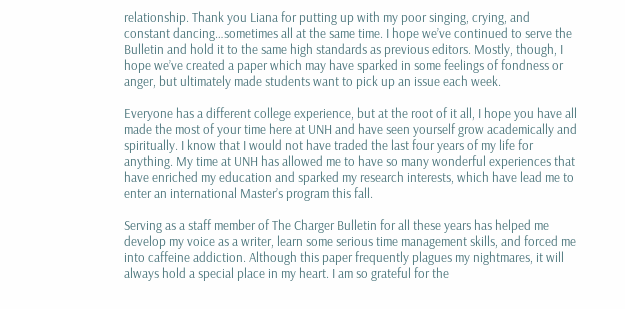relationship. Thank you Liana for putting up with my poor singing, crying, and constant dancing…sometimes all at the same time. I hope we’ve continued to serve the Bulletin and hold it to the same high standards as previous editors. Mostly, though, I hope we’ve created a paper which may have sparked in some feelings of fondness or anger, but ultimately made students want to pick up an issue each week.

Everyone has a different college experience, but at the root of it all, I hope you have all made the most of your time here at UNH and have seen yourself grow academically and spiritually. I know that I would not have traded the last four years of my life for anything. My time at UNH has allowed me to have so many wonderful experiences that have enriched my education and sparked my research interests, which have lead me to enter an international Master’s program this fall.

Serving as a staff member of The Charger Bulletin for all these years has helped me develop my voice as a writer, learn some serious time management skills, and forced me into caffeine addiction. Although this paper frequently plagues my nightmares, it will always hold a special place in my heart. I am so grateful for the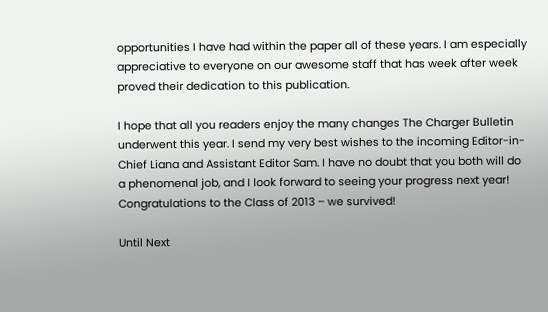opportunities I have had within the paper all of these years. I am especially appreciative to everyone on our awesome staff that has week after week proved their dedication to this publication.

I hope that all you readers enjoy the many changes The Charger Bulletin underwent this year. I send my very best wishes to the incoming Editor-in-Chief Liana and Assistant Editor Sam. I have no doubt that you both will do a phenomenal job, and I look forward to seeing your progress next year! Congratulations to the Class of 2013 – we survived!

Until Next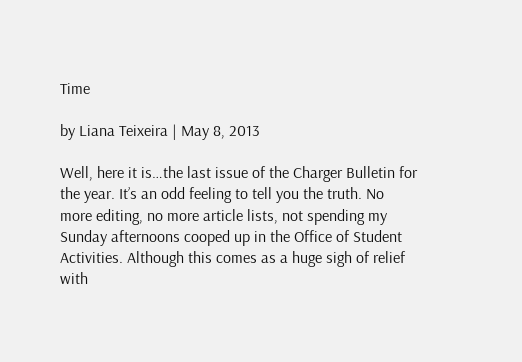Time

by Liana Teixeira | May 8, 2013

Well, here it is…the last issue of the Charger Bulletin for the year. It’s an odd feeling to tell you the truth. No more editing, no more article lists, not spending my Sunday afternoons cooped up in the Office of Student Activities. Although this comes as a huge sigh of relief with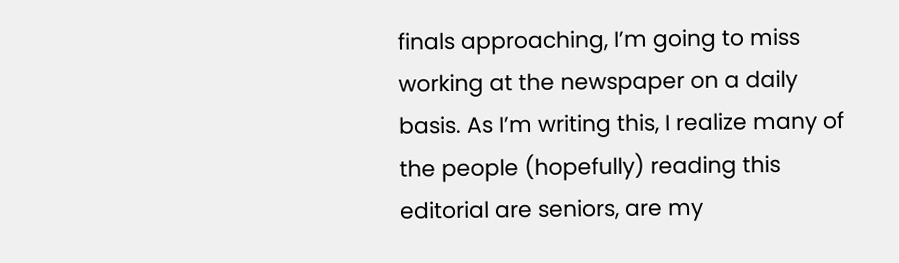finals approaching, I’m going to miss working at the newspaper on a daily basis. As I’m writing this, I realize many of the people (hopefully) reading this editorial are seniors, are my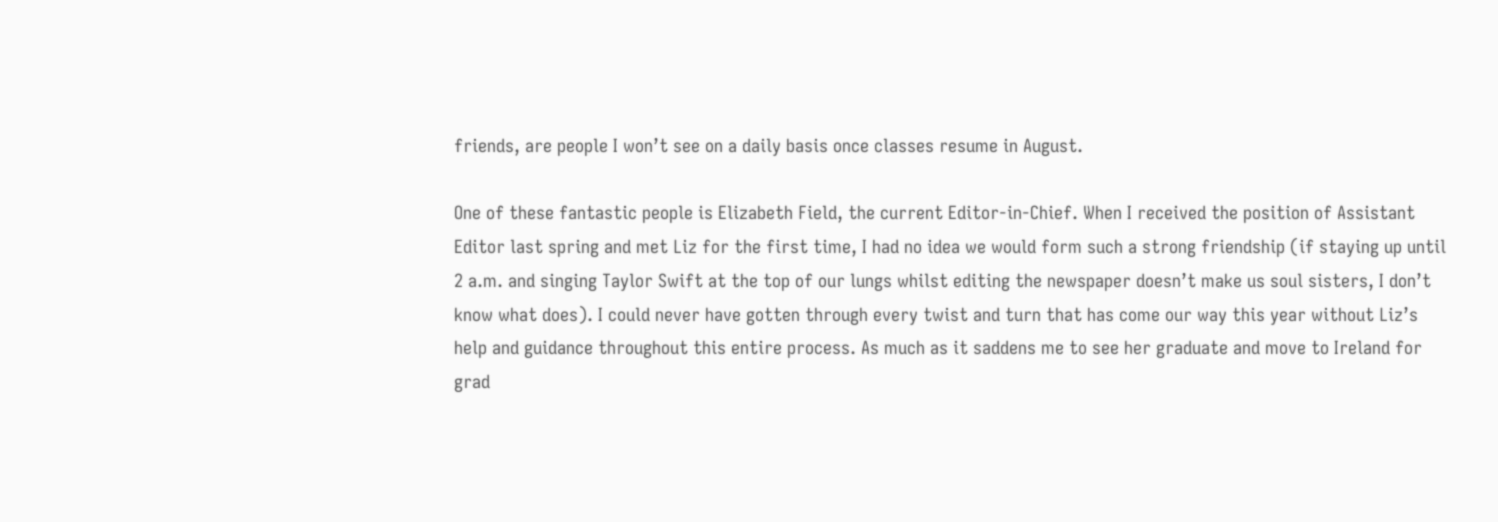friends, are people I won’t see on a daily basis once classes resume in August.

One of these fantastic people is Elizabeth Field, the current Editor-in-Chief. When I received the position of Assistant Editor last spring and met Liz for the first time, I had no idea we would form such a strong friendship (if staying up until 2 a.m. and singing Taylor Swift at the top of our lungs whilst editing the newspaper doesn’t make us soul sisters, I don’t know what does). I could never have gotten through every twist and turn that has come our way this year without Liz’s help and guidance throughout this entire process. As much as it saddens me to see her graduate and move to Ireland for grad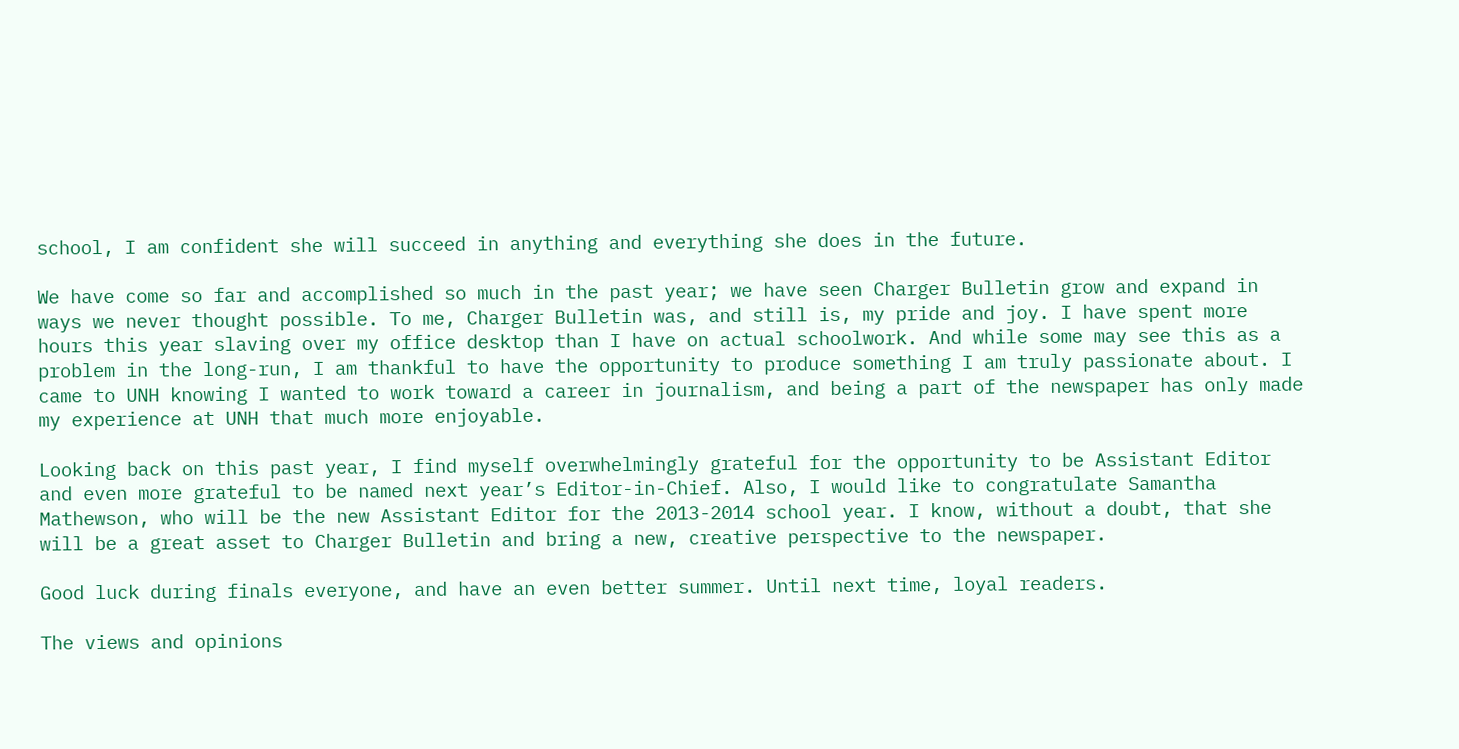school, I am confident she will succeed in anything and everything she does in the future.

We have come so far and accomplished so much in the past year; we have seen Charger Bulletin grow and expand in ways we never thought possible. To me, Charger Bulletin was, and still is, my pride and joy. I have spent more hours this year slaving over my office desktop than I have on actual schoolwork. And while some may see this as a problem in the long-run, I am thankful to have the opportunity to produce something I am truly passionate about. I came to UNH knowing I wanted to work toward a career in journalism, and being a part of the newspaper has only made my experience at UNH that much more enjoyable.

Looking back on this past year, I find myself overwhelmingly grateful for the opportunity to be Assistant Editor and even more grateful to be named next year’s Editor-in-Chief. Also, I would like to congratulate Samantha Mathewson, who will be the new Assistant Editor for the 2013-2014 school year. I know, without a doubt, that she will be a great asset to Charger Bulletin and bring a new, creative perspective to the newspaper.

Good luck during finals everyone, and have an even better summer. Until next time, loyal readers.

The views and opinions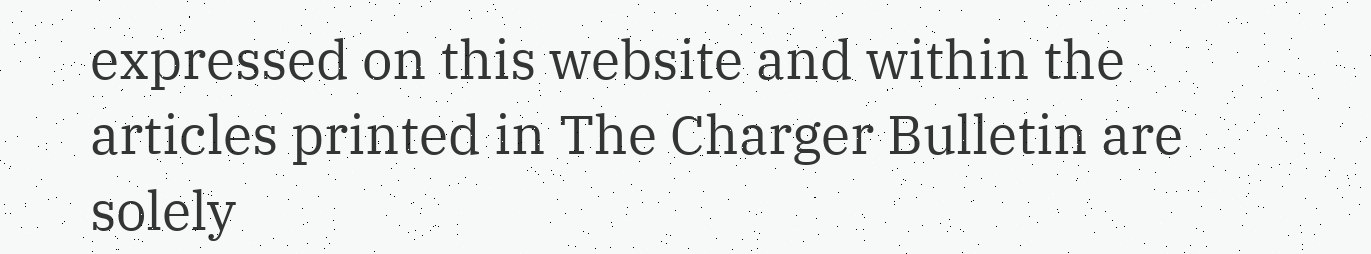expressed on this website and within the articles printed in The Charger Bulletin are solely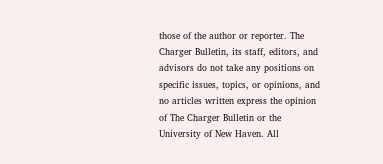those of the author or reporter. The Charger Bulletin, its staff, editors, and advisors do not take any positions on specific issues, topics, or opinions, and no articles written express the opinion of The Charger Bulletin or the University of New Haven. All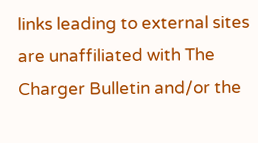links leading to external sites are unaffiliated with The Charger Bulletin and/or the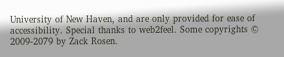University of New Haven, and are only provided for ease of accessibility. Special thanks to web2feel. Some copyrights © 2009-2079 by Zack Rosen.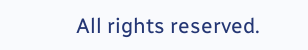All rights reserved.